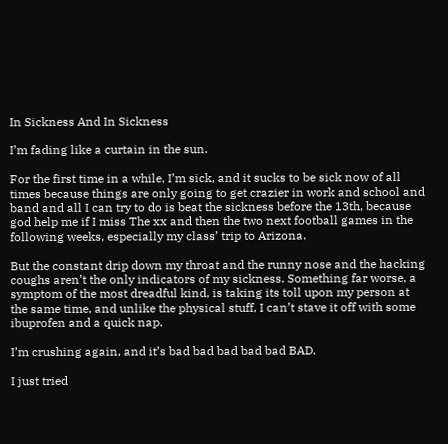In Sickness And In Sickness

I’m fading like a curtain in the sun.

For the first time in a while, I’m sick, and it sucks to be sick now of all times because things are only going to get crazier in work and school and band and all I can try to do is beat the sickness before the 13th, because god help me if I miss The xx and then the two next football games in the following weeks, especially my class’ trip to Arizona.

But the constant drip down my throat and the runny nose and the hacking coughs aren’t the only indicators of my sickness. Something far worse, a symptom of the most dreadful kind, is taking its toll upon my person at the same time, and unlike the physical stuff, I can’t stave it off with some ibuprofen and a quick nap.

I’m crushing again, and it’s bad bad bad bad bad BAD.

I just tried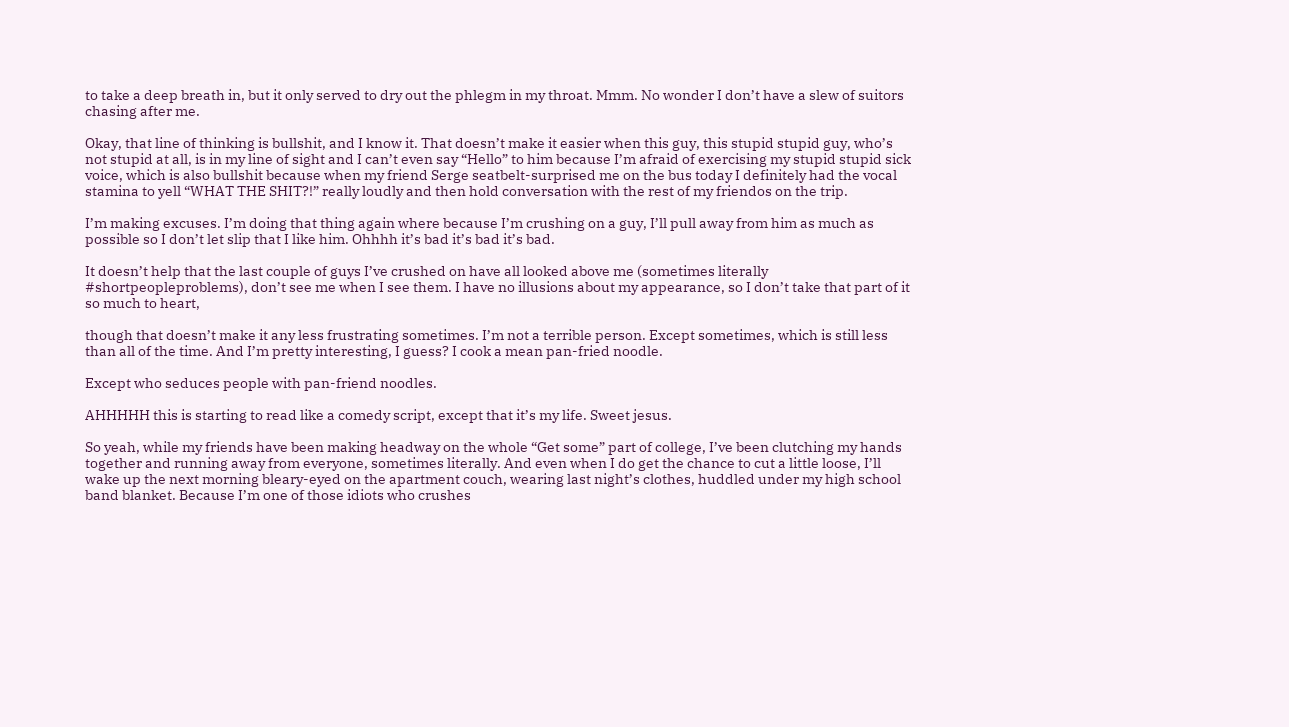to take a deep breath in, but it only served to dry out the phlegm in my throat. Mmm. No wonder I don’t have a slew of suitors chasing after me.

Okay, that line of thinking is bullshit, and I know it. That doesn’t make it easier when this guy, this stupid stupid guy, who’s not stupid at all, is in my line of sight and I can’t even say “Hello” to him because I’m afraid of exercising my stupid stupid sick voice, which is also bullshit because when my friend Serge seatbelt-surprised me on the bus today I definitely had the vocal stamina to yell “WHAT THE SHIT?!” really loudly and then hold conversation with the rest of my friendos on the trip.

I’m making excuses. I’m doing that thing again where because I’m crushing on a guy, I’ll pull away from him as much as possible so I don’t let slip that I like him. Ohhhh it’s bad it’s bad it’s bad.

It doesn’t help that the last couple of guys I’ve crushed on have all looked above me (sometimes literally #shortpeopleproblems), don’t see me when I see them. I have no illusions about my appearance, so I don’t take that part of it so much to heart,

though that doesn’t make it any less frustrating sometimes. I’m not a terrible person. Except sometimes, which is still less than all of the time. And I’m pretty interesting, I guess? I cook a mean pan-fried noodle.

Except who seduces people with pan-friend noodles.

AHHHHH this is starting to read like a comedy script, except that it’s my life. Sweet jesus.

So yeah, while my friends have been making headway on the whole “Get some” part of college, I’ve been clutching my hands together and running away from everyone, sometimes literally. And even when I do get the chance to cut a little loose, I’ll wake up the next morning bleary-eyed on the apartment couch, wearing last night’s clothes, huddled under my high school band blanket. Because I’m one of those idiots who crushes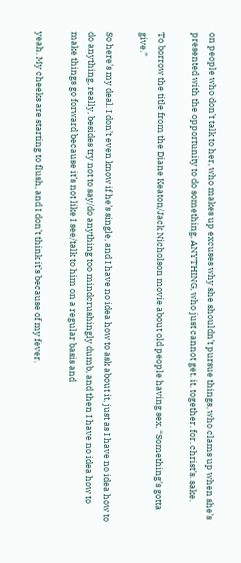on people who don’t talk to her, who makes up excuses why she shouldn’t pursue things, who clams up when she’s presented with the opportunity to do something, ANYTHING, who just cannot get. it. together. for. christ’s. sake.

To borrow the title from the Diane Keaton/Jack Nicholson movie about old people having sex, “Something’s gotta give.”

So here’s my deal. I don’t even know if he’s single, and I have no idea how to ask about it, just as I have no idea how to do anything, really, besides try not to say/do anything too mindcrushingly dumb, and then I have no idea how to make things go forward because it’s not like I see/talk to him on a regular basis and

yeah. My cheeks are starting to flush, and I don’t think it’s because of my fever.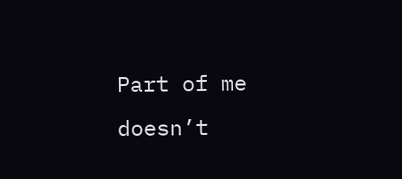Part of me doesn’t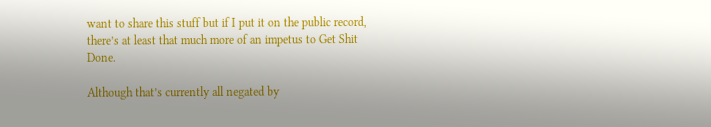want to share this stuff but if I put it on the public record, there’s at least that much more of an impetus to Get Shit Done.

Although that’s currently all negated by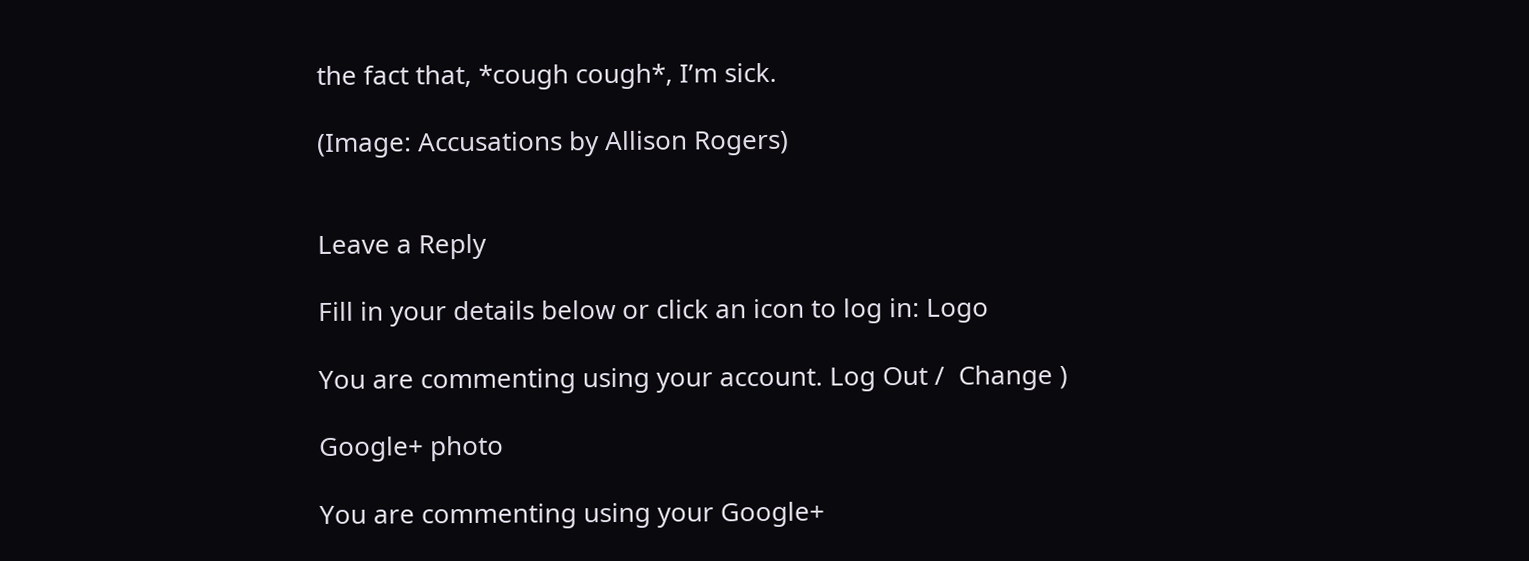the fact that, *cough cough*, I’m sick.

(Image: Accusations by Allison Rogers)


Leave a Reply

Fill in your details below or click an icon to log in: Logo

You are commenting using your account. Log Out /  Change )

Google+ photo

You are commenting using your Google+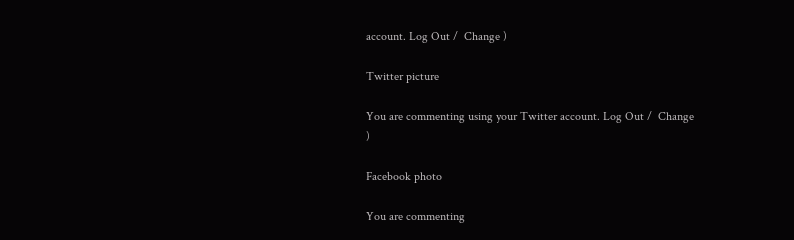account. Log Out /  Change )

Twitter picture

You are commenting using your Twitter account. Log Out /  Change )

Facebook photo

You are commenting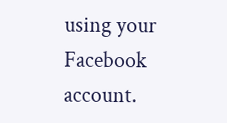using your Facebook account.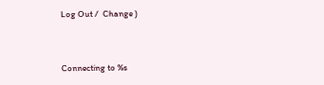Log Out /  Change )


Connecting to %s